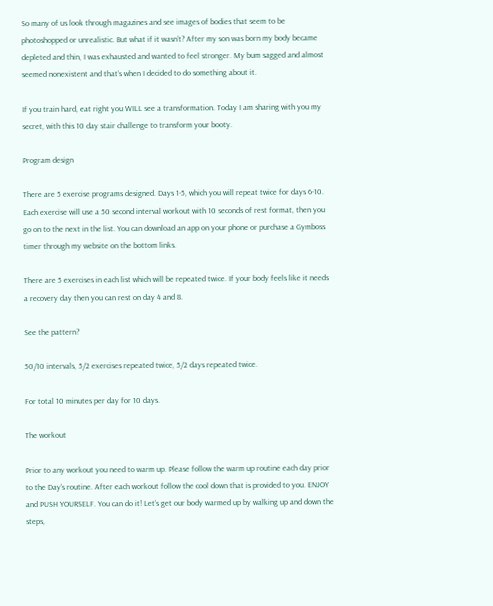So many of us look through magazines and see images of bodies that seem to be photoshopped or unrealistic. But what if it wasn’t? After my son was born my body became depleted and thin, I was exhausted and wanted to feel stronger. My bum sagged and almost seemed nonexistent and that’s when I decided to do something about it.

If you train hard, eat right you WILL see a transformation. Today I am sharing with you my secret, with this 10 day stair challenge to transform your booty.

Program design

There are 5 exercise programs designed. Days 1-5, which you will repeat twice for days 6-10. Each exercise will use a 50 second interval workout with 10 seconds of rest format, then you go on to the next in the list. You can download an app on your phone or purchase a Gymboss timer through my website on the bottom links.

There are 5 exercises in each list which will be repeated twice. If your body feels like it needs a recovery day then you can rest on day 4 and 8.

See the pattern?

50/10 intervals, 5/2 exercises repeated twice, 5/2 days repeated twice.

For total 10 minutes per day for 10 days.

The workout

Prior to any workout you need to warm up. Please follow the warm up routine each day prior to the Day’s routine. After each workout follow the cool down that is provided to you. ENJOY and PUSH YOURSELF. You can do it! Let’s get our body warmed up by walking up and down the steps,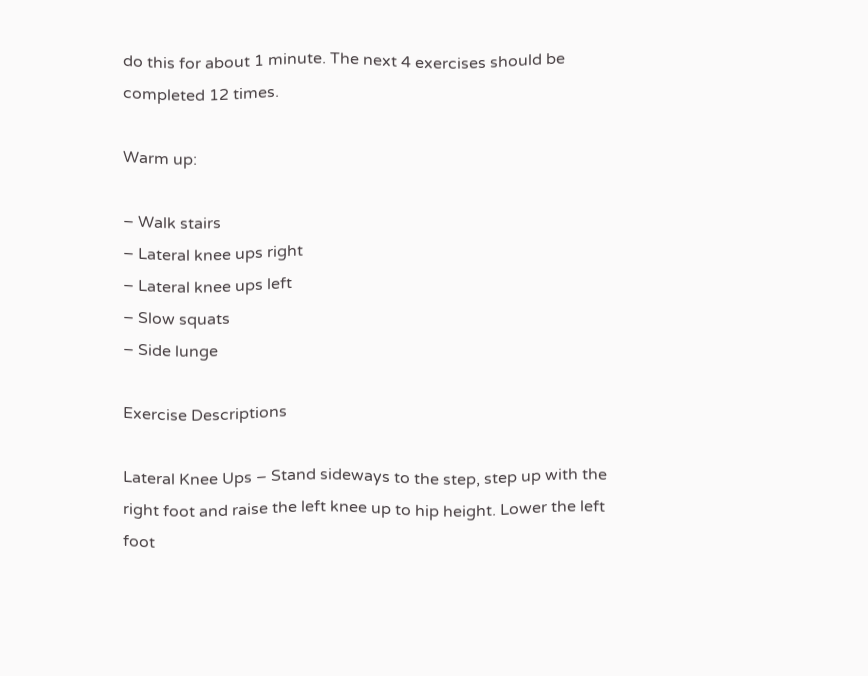do this for about 1 minute. The next 4 exercises should be completed 12 times.

Warm up:

– Walk stairs
– Lateral knee ups right
– Lateral knee ups left
– Slow squats
– Side lunge

Exercise Descriptions

Lateral Knee Ups – Stand sideways to the step, step up with the right foot and raise the left knee up to hip height. Lower the left foot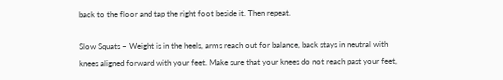back to the floor and tap the right foot beside it. Then repeat.

Slow Squats – Weight is in the heels, arms reach out for balance, back stays in neutral with knees aligned forward with your feet. Make sure that your knees do not reach past your feet,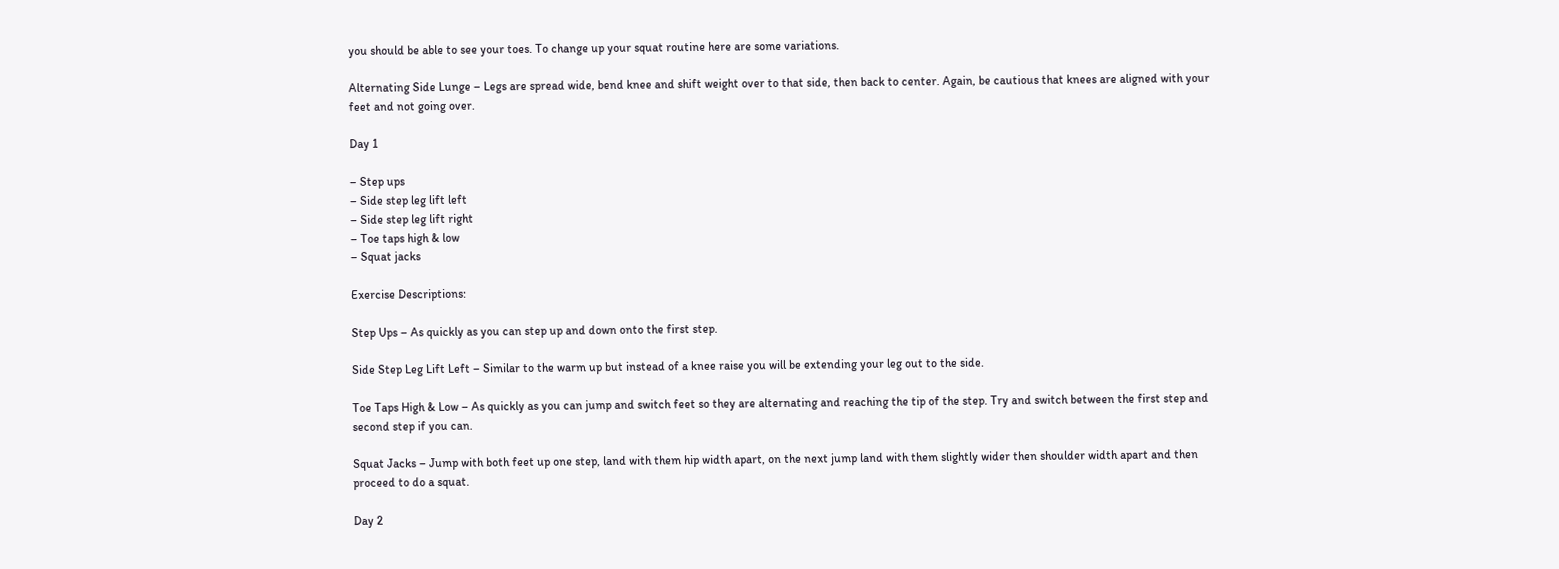you should be able to see your toes. To change up your squat routine here are some variations.

Alternating Side Lunge – Legs are spread wide, bend knee and shift weight over to that side, then back to center. Again, be cautious that knees are aligned with your feet and not going over.

Day 1

– Step ups
– Side step leg lift left
– Side step leg lift right
– Toe taps high & low
– Squat jacks

Exercise Descriptions:

Step Ups – As quickly as you can step up and down onto the first step.

Side Step Leg Lift Left – Similar to the warm up but instead of a knee raise you will be extending your leg out to the side.

Toe Taps High & Low – As quickly as you can jump and switch feet so they are alternating and reaching the tip of the step. Try and switch between the first step and second step if you can.

Squat Jacks – Jump with both feet up one step, land with them hip width apart, on the next jump land with them slightly wider then shoulder width apart and then proceed to do a squat.

Day 2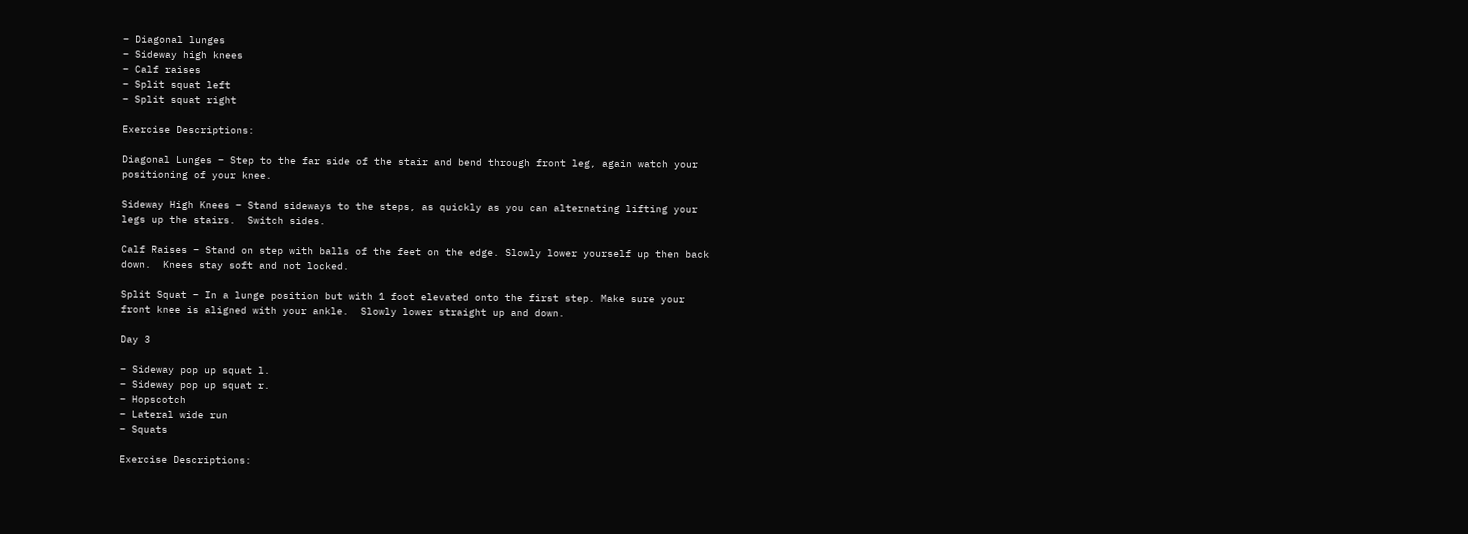– Diagonal lunges
– Sideway high knees
– Calf raises
– Split squat left
– Split squat right

Exercise Descriptions:

Diagonal Lunges – Step to the far side of the stair and bend through front leg, again watch your positioning of your knee.

Sideway High Knees – Stand sideways to the steps, as quickly as you can alternating lifting your legs up the stairs.  Switch sides.

Calf Raises – Stand on step with balls of the feet on the edge. Slowly lower yourself up then back down.  Knees stay soft and not locked.

Split Squat – In a lunge position but with 1 foot elevated onto the first step. Make sure your front knee is aligned with your ankle.  Slowly lower straight up and down.

Day 3

– Sideway pop up squat l.
– Sideway pop up squat r.
– Hopscotch
– Lateral wide run
– Squats

Exercise Descriptions: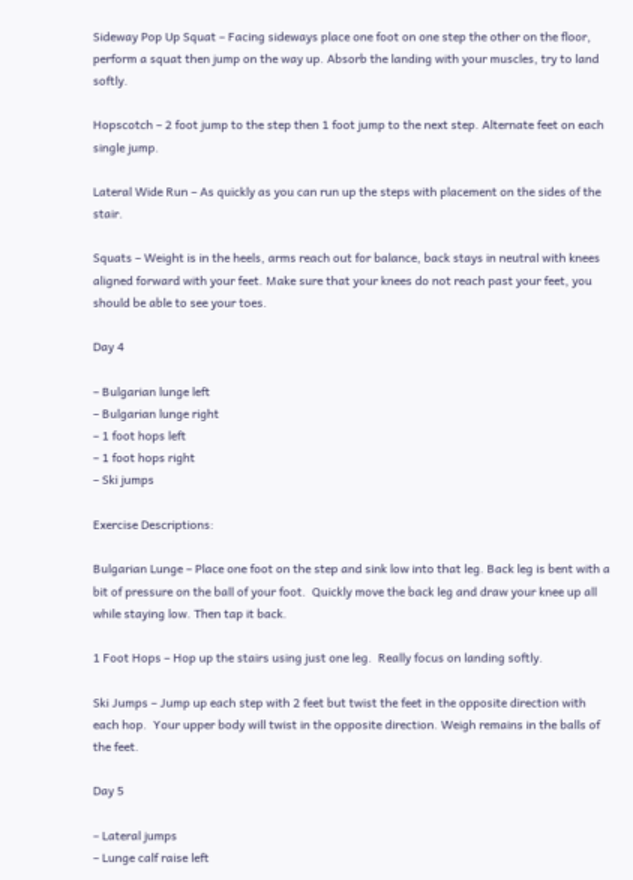Sideway Pop Up Squat – Facing sideways place one foot on one step the other on the floor, perform a squat then jump on the way up. Absorb the landing with your muscles, try to land softly.

Hopscotch – 2 foot jump to the step then 1 foot jump to the next step. Alternate feet on each single jump.

Lateral Wide Run – As quickly as you can run up the steps with placement on the sides of the stair.

Squats – Weight is in the heels, arms reach out for balance, back stays in neutral with knees aligned forward with your feet. Make sure that your knees do not reach past your feet, you should be able to see your toes.

Day 4

– Bulgarian lunge left
– Bulgarian lunge right
– 1 foot hops left
– 1 foot hops right
– Ski jumps

Exercise Descriptions:

Bulgarian Lunge – Place one foot on the step and sink low into that leg. Back leg is bent with a bit of pressure on the ball of your foot.  Quickly move the back leg and draw your knee up all while staying low. Then tap it back.

1 Foot Hops – Hop up the stairs using just one leg.  Really focus on landing softly.

Ski Jumps – Jump up each step with 2 feet but twist the feet in the opposite direction with each hop.  Your upper body will twist in the opposite direction. Weigh remains in the balls of the feet.

Day 5

– Lateral jumps
– Lunge calf raise left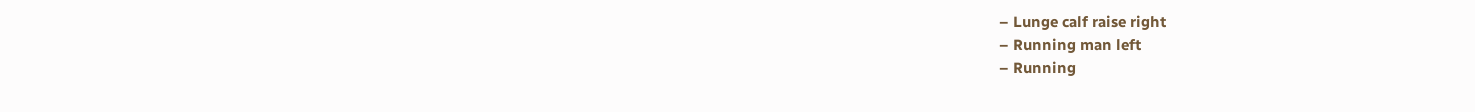– Lunge calf raise right
– Running man left
– Running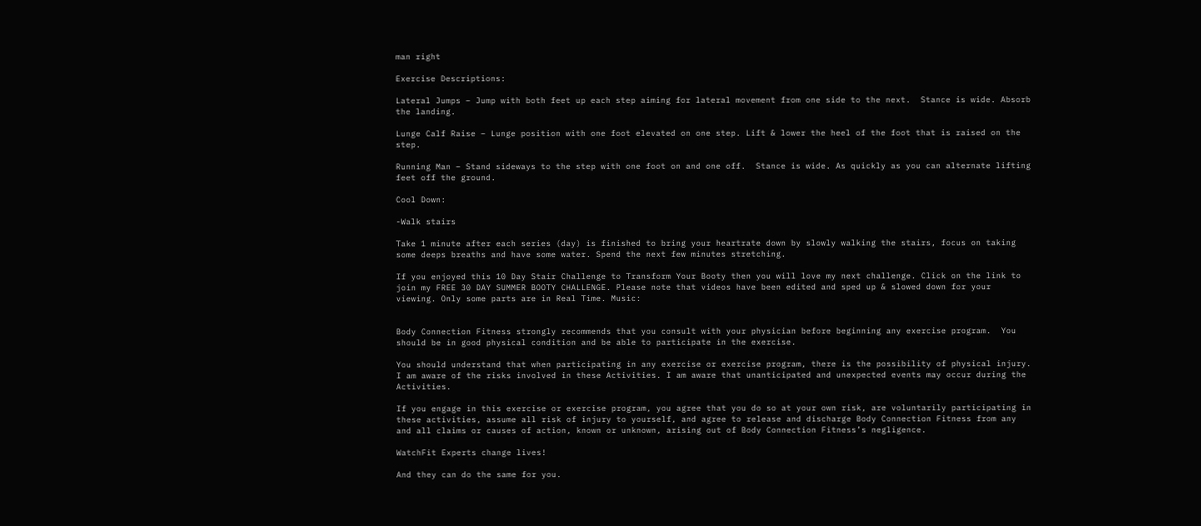man right

Exercise Descriptions:

Lateral Jumps – Jump with both feet up each step aiming for lateral movement from one side to the next.  Stance is wide. Absorb the landing.

Lunge Calf Raise – Lunge position with one foot elevated on one step. Lift & lower the heel of the foot that is raised on the step.

Running Man – Stand sideways to the step with one foot on and one off.  Stance is wide. As quickly as you can alternate lifting feet off the ground.

Cool Down:

-Walk stairs

Take 1 minute after each series (day) is finished to bring your heartrate down by slowly walking the stairs, focus on taking some deeps breaths and have some water. Spend the next few minutes stretching.

If you enjoyed this 10 Day Stair Challenge to Transform Your Booty then you will love my next challenge. Click on the link to join my FREE 30 DAY SUMMER BOOTY CHALLENGE. Please note that videos have been edited and sped up & slowed down for your viewing. Only some parts are in Real Time. Music:


Body Connection Fitness strongly recommends that you consult with your physician before beginning any exercise program.  You should be in good physical condition and be able to participate in the exercise.

You should understand that when participating in any exercise or exercise program, there is the possibility of physical injury. I am aware of the risks involved in these Activities. I am aware that unanticipated and unexpected events may occur during the Activities.

If you engage in this exercise or exercise program, you agree that you do so at your own risk, are voluntarily participating in these activities, assume all risk of injury to yourself, and agree to release and discharge Body Connection Fitness from any and all claims or causes of action, known or unknown, arising out of Body Connection Fitness’s negligence.

WatchFit Experts change lives!

And they can do the same for you.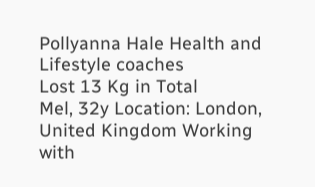Pollyanna Hale Health and Lifestyle coaches
Lost 13 Kg in Total
Mel, 32y Location: London, United Kingdom Working with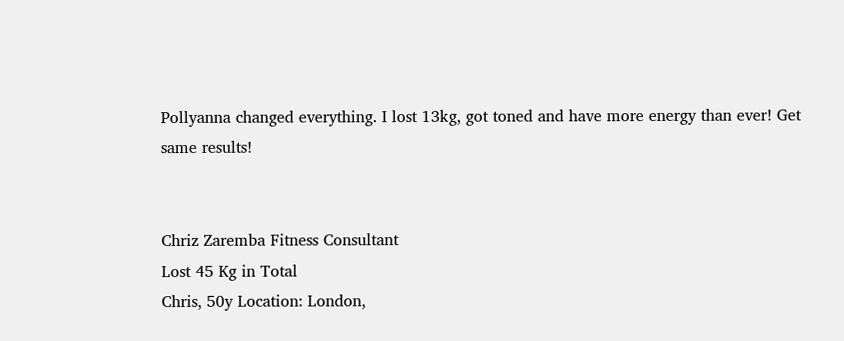Pollyanna changed everything. I lost 13kg, got toned and have more energy than ever! Get same results!


Chriz Zaremba Fitness Consultant
Lost 45 Kg in Total
Chris, 50y Location: London,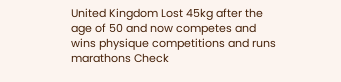United Kingdom Lost 45kg after the age of 50 and now competes and wins physique competitions and runs marathons Check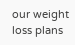our weight loss plans